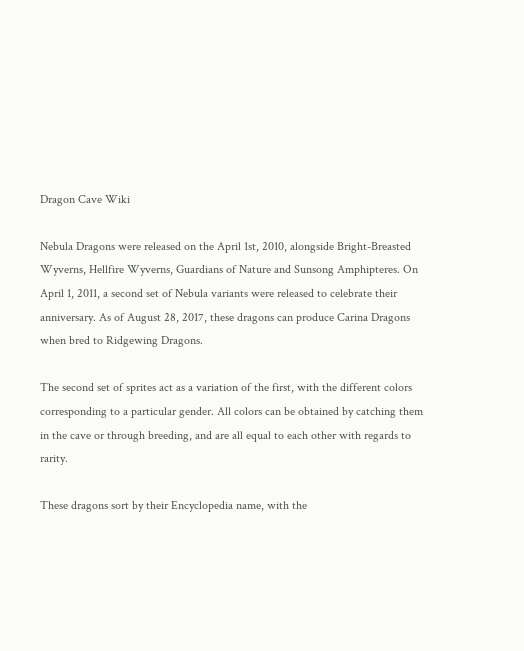Dragon Cave Wiki

Nebula Dragons were released on the April 1st, 2010, alongside Bright-Breasted Wyverns, Hellfire Wyverns, Guardians of Nature and Sunsong Amphipteres. On April 1, 2011, a second set of Nebula variants were released to celebrate their anniversary. As of August 28, 2017, these dragons can produce Carina Dragons when bred to Ridgewing Dragons.

The second set of sprites act as a variation of the first, with the different colors corresponding to a particular gender. All colors can be obtained by catching them in the cave or through breeding, and are all equal to each other with regards to rarity.

These dragons sort by their Encyclopedia name, with the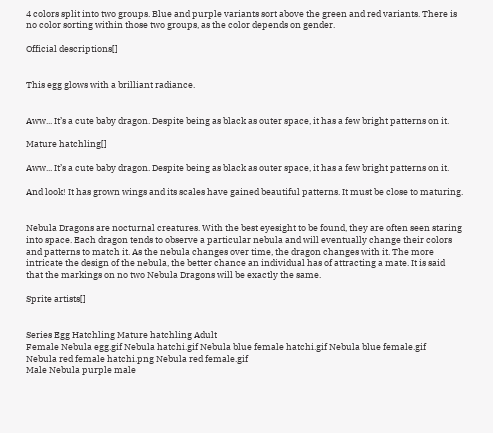4 colors split into two groups. Blue and purple variants sort above the green and red variants. There is no color sorting within those two groups, as the color depends on gender.

Official descriptions[]


This egg glows with a brilliant radiance.


Aww... It’s a cute baby dragon. Despite being as black as outer space, it has a few bright patterns on it.

Mature hatchling[]

Aww... It’s a cute baby dragon. Despite being as black as outer space, it has a few bright patterns on it.

And look! It has grown wings and its scales have gained beautiful patterns. It must be close to maturing.


Nebula Dragons are nocturnal creatures. With the best eyesight to be found, they are often seen staring into space. Each dragon tends to observe a particular nebula and will eventually change their colors and patterns to match it. As the nebula changes over time, the dragon changes with it. The more intricate the design of the nebula, the better chance an individual has of attracting a mate. It is said that the markings on no two Nebula Dragons will be exactly the same.

Sprite artists[]


Series Egg Hatchling Mature hatchling Adult
Female Nebula egg.gif Nebula hatchi.gif Nebula blue female hatchi.gif Nebula blue female.gif
Nebula red female hatchi.png Nebula red female.gif
Male Nebula purple male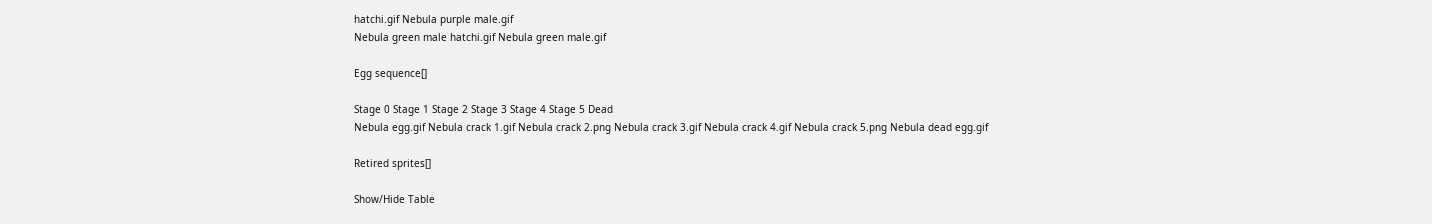hatchi.gif Nebula purple male.gif
Nebula green male hatchi.gif Nebula green male.gif

Egg sequence[]

Stage 0 Stage 1 Stage 2 Stage 3 Stage 4 Stage 5 Dead
Nebula egg.gif Nebula crack 1.gif Nebula crack 2.png Nebula crack 3.gif Nebula crack 4.gif Nebula crack 5.png Nebula dead egg.gif

Retired sprites[]

Show/Hide Table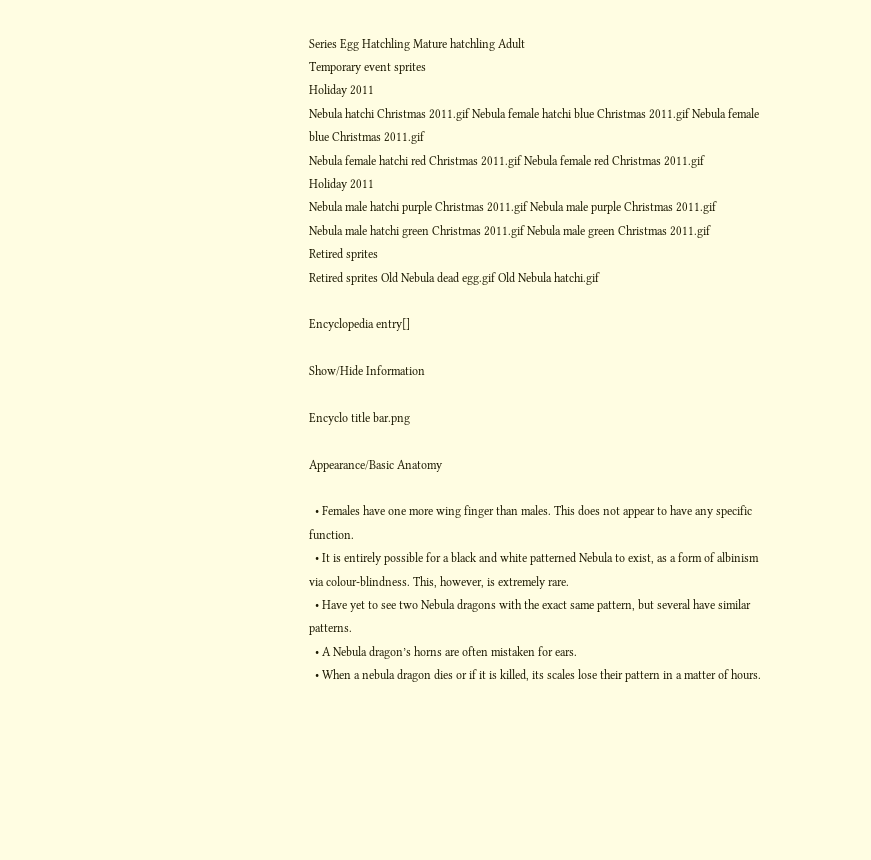Series Egg Hatchling Mature hatchling Adult
Temporary event sprites
Holiday 2011
Nebula hatchi Christmas 2011.gif Nebula female hatchi blue Christmas 2011.gif Nebula female blue Christmas 2011.gif
Nebula female hatchi red Christmas 2011.gif Nebula female red Christmas 2011.gif
Holiday 2011
Nebula male hatchi purple Christmas 2011.gif Nebula male purple Christmas 2011.gif
Nebula male hatchi green Christmas 2011.gif Nebula male green Christmas 2011.gif
Retired sprites
Retired sprites Old Nebula dead egg.gif Old Nebula hatchi.gif

Encyclopedia entry[]

Show/Hide Information

Encyclo title bar.png

Appearance/Basic Anatomy

  • Females have one more wing finger than males. This does not appear to have any specific function.
  • It is entirely possible for a black and white patterned Nebula to exist, as a form of albinism via colour-blindness. This, however, is extremely rare.
  • Have yet to see two Nebula dragons with the exact same pattern, but several have similar patterns.
  • A Nebula dragon’s horns are often mistaken for ears.
  • When a nebula dragon dies or if it is killed, its scales lose their pattern in a matter of hours.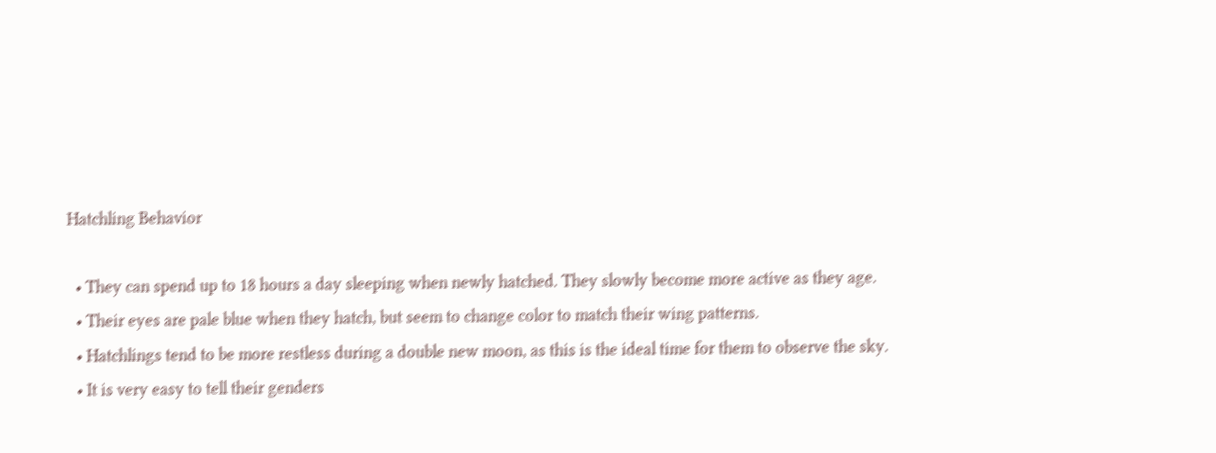Hatchling Behavior

  • They can spend up to 18 hours a day sleeping when newly hatched. They slowly become more active as they age.
  • Their eyes are pale blue when they hatch, but seem to change color to match their wing patterns.
  • Hatchlings tend to be more restless during a double new moon, as this is the ideal time for them to observe the sky.
  • It is very easy to tell their genders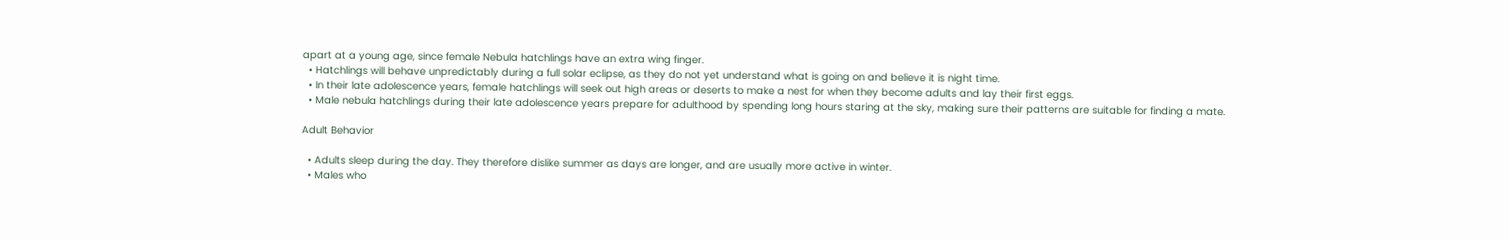apart at a young age, since female Nebula hatchlings have an extra wing finger.
  • Hatchlings will behave unpredictably during a full solar eclipse, as they do not yet understand what is going on and believe it is night time.
  • In their late adolescence years, female hatchlings will seek out high areas or deserts to make a nest for when they become adults and lay their first eggs.
  • Male nebula hatchlings during their late adolescence years prepare for adulthood by spending long hours staring at the sky, making sure their patterns are suitable for finding a mate.

Adult Behavior

  • Adults sleep during the day. They therefore dislike summer as days are longer, and are usually more active in winter.
  • Males who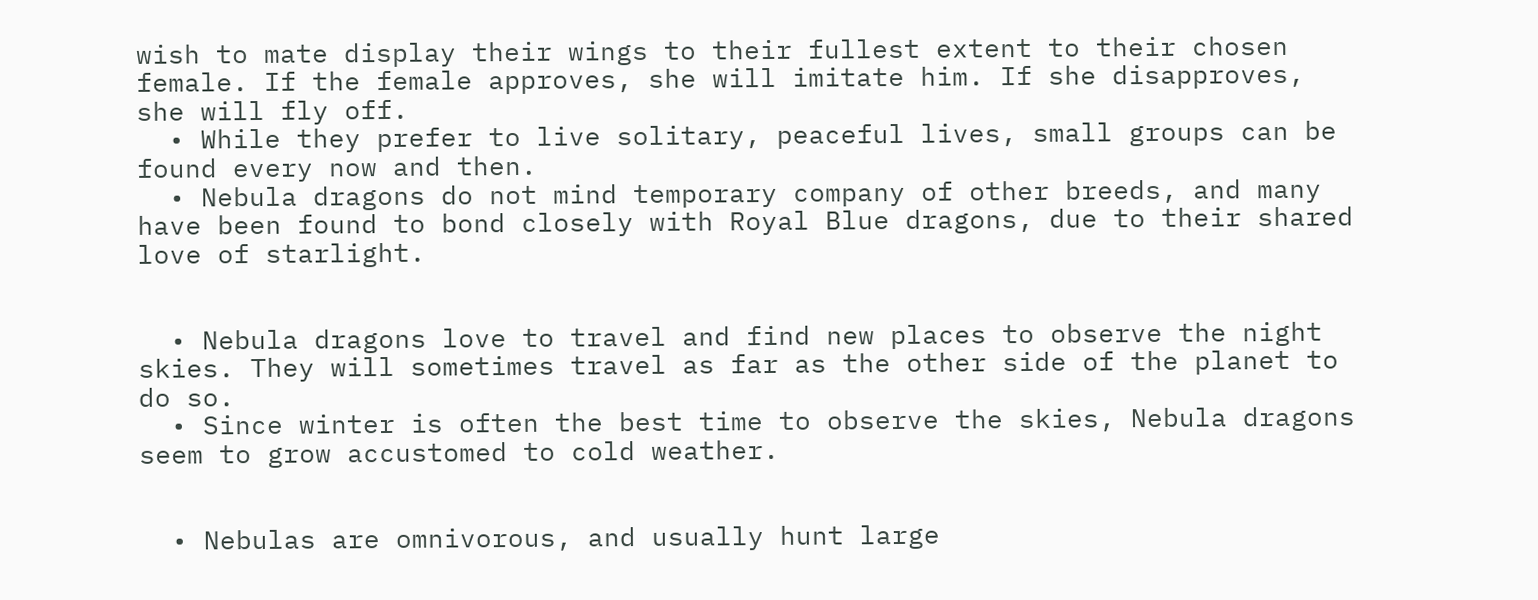wish to mate display their wings to their fullest extent to their chosen female. If the female approves, she will imitate him. If she disapproves, she will fly off.
  • While they prefer to live solitary, peaceful lives, small groups can be found every now and then.
  • Nebula dragons do not mind temporary company of other breeds, and many have been found to bond closely with Royal Blue dragons, due to their shared love of starlight.


  • Nebula dragons love to travel and find new places to observe the night skies. They will sometimes travel as far as the other side of the planet to do so.
  • Since winter is often the best time to observe the skies, Nebula dragons seem to grow accustomed to cold weather.


  • Nebulas are omnivorous, and usually hunt large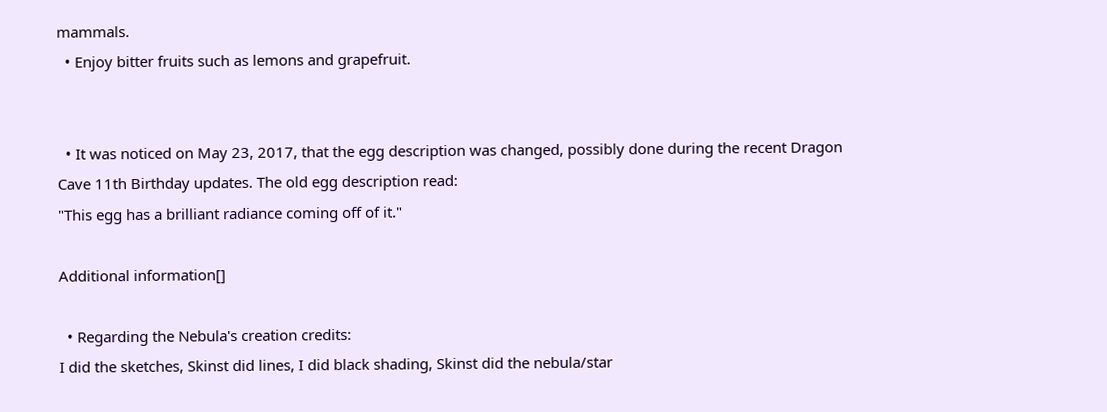mammals.
  • Enjoy bitter fruits such as lemons and grapefruit.


  • It was noticed on May 23, 2017, that the egg description was changed, possibly done during the recent Dragon Cave 11th Birthday updates. The old egg description read:
"This egg has a brilliant radiance coming off of it."

Additional information[]

  • Regarding the Nebula's creation credits:
I did the sketches, Skinst did lines, I did black shading, Skinst did the nebula/star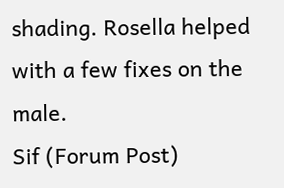shading. Rosella helped with a few fixes on the male.
Sif (Forum Post)